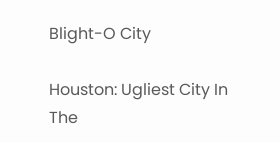Blight-O City

Houston: Ugliest City In The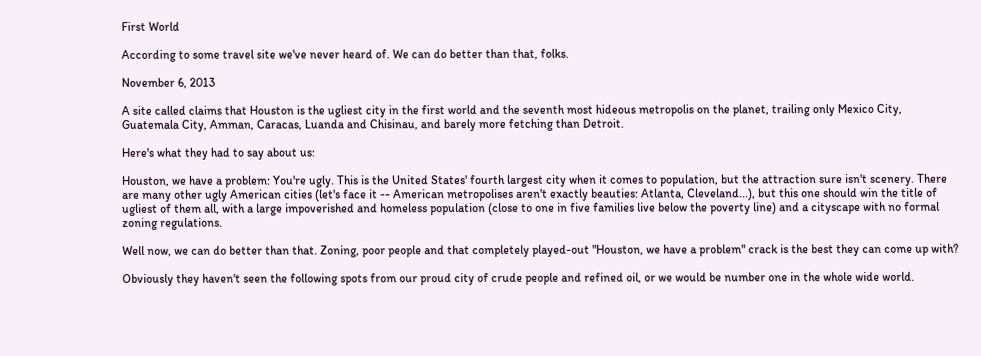First World

According to some travel site we've never heard of. We can do better than that, folks.

November 6, 2013

A site called claims that Houston is the ugliest city in the first world and the seventh most hideous metropolis on the planet, trailing only Mexico City, Guatemala City, Amman, Caracas, Luanda and Chisinau, and barely more fetching than Detroit.

Here's what they had to say about us:

Houston, we have a problem: You're ugly. This is the United States' fourth largest city when it comes to population, but the attraction sure isn't scenery. There are many other ugly American cities (let's face it -- American metropolises aren't exactly beauties: Atlanta, Cleveland...), but this one should win the title of ugliest of them all, with a large impoverished and homeless population (close to one in five families live below the poverty line) and a cityscape with no formal zoning regulations.

Well now, we can do better than that. Zoning, poor people and that completely played-out "Houston, we have a problem" crack is the best they can come up with?

Obviously they haven't seen the following spots from our proud city of crude people and refined oil, or we would be number one in the whole wide world.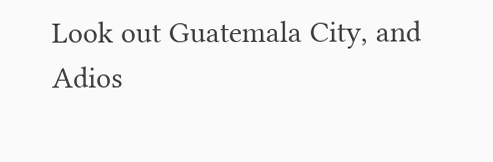Look out Guatemala City, and Adios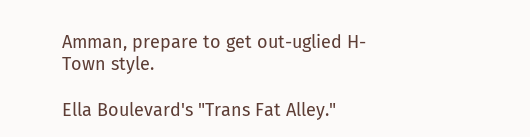Amman, prepare to get out-uglied H-Town style.

Ella Boulevard's "Trans Fat Alley."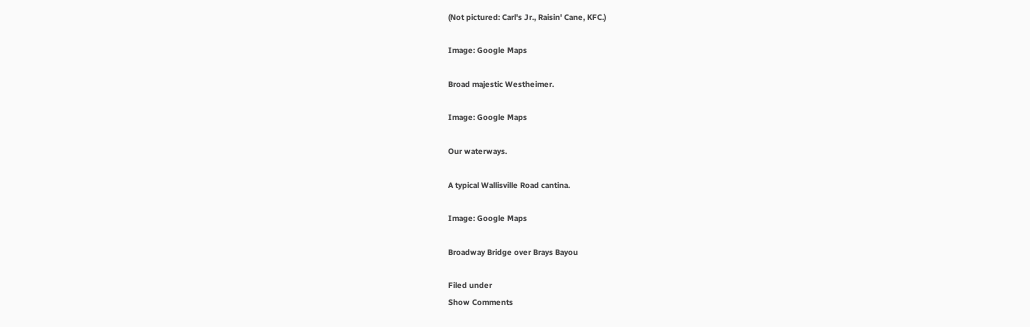(Not pictured: Carl's Jr., Raisin' Cane, KFC.)

Image: Google Maps

Broad majestic Westheimer.

Image: Google Maps

Our waterways.

A typical Wallisville Road cantina.

Image: Google Maps

Broadway Bridge over Brays Bayou

Filed under
Show Comments